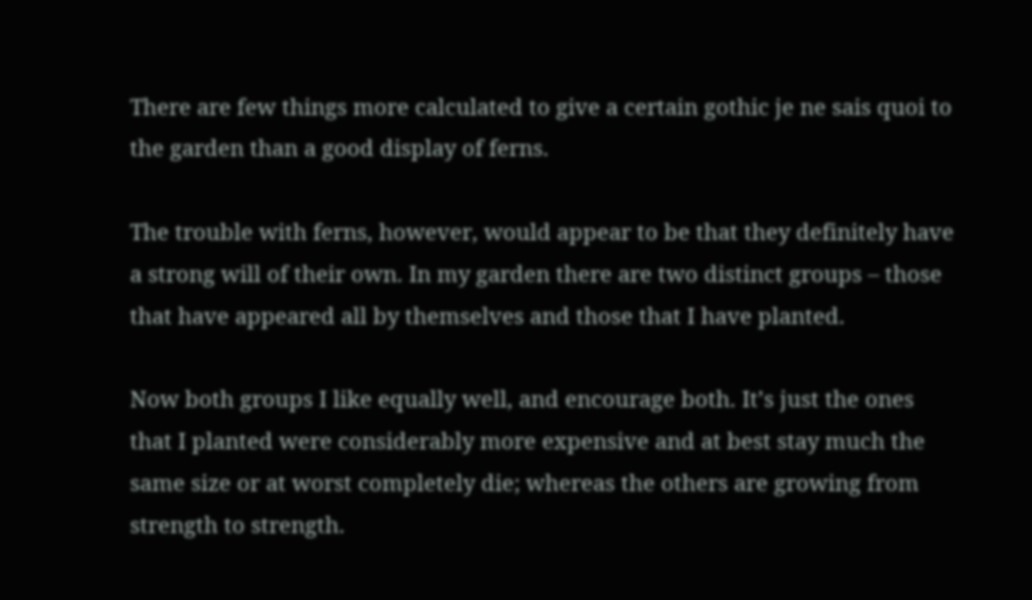There are few things more calculated to give a certain gothic je ne sais quoi to the garden than a good display of ferns.

The trouble with ferns, however, would appear to be that they definitely have a strong will of their own. In my garden there are two distinct groups – those that have appeared all by themselves and those that I have planted.

Now both groups I like equally well, and encourage both. It’s just the ones that I planted were considerably more expensive and at best stay much the same size or at worst completely die; whereas the others are growing from strength to strength.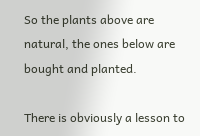So the plants above are natural, the ones below are bought and planted.

There is obviously a lesson to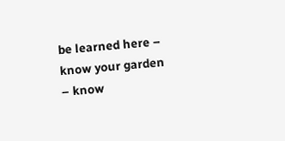be learned here – know your garden – know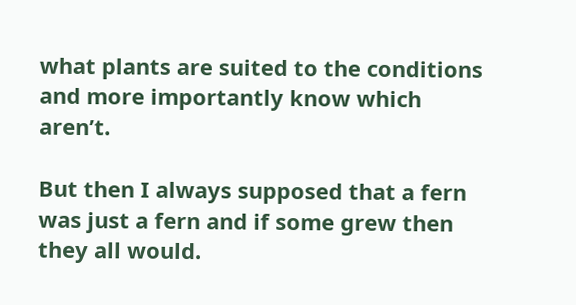what plants are suited to the conditions and more importantly know which aren’t.

But then I always supposed that a fern was just a fern and if some grew then they all would.